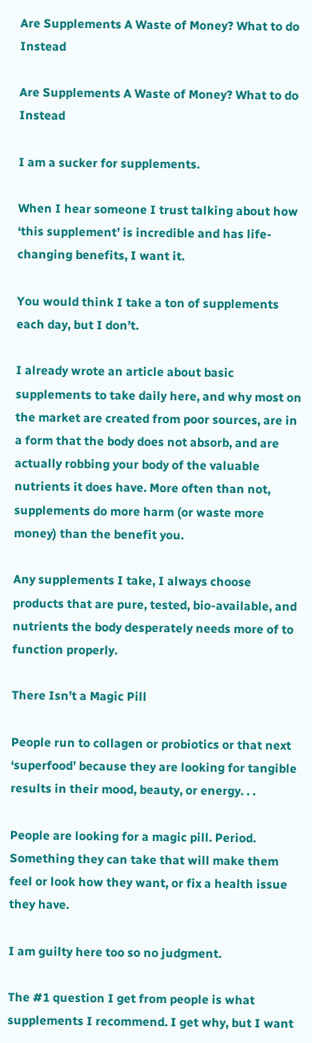Are Supplements A Waste of Money? What to do Instead

Are Supplements A Waste of Money? What to do Instead

I am a sucker for supplements.

When I hear someone I trust talking about how ‘this supplement’ is incredible and has life-changing benefits, I want it.

You would think I take a ton of supplements each day, but I don’t.

I already wrote an article about basic supplements to take daily here, and why most on the market are created from poor sources, are in a form that the body does not absorb, and are actually robbing your body of the valuable nutrients it does have. More often than not, supplements do more harm (or waste more money) than the benefit you.

Any supplements I take, I always choose products that are pure, tested, bio-available, and nutrients the body desperately needs more of to function properly.

There Isn’t a Magic Pill

People run to collagen or probiotics or that next ‘superfood’ because they are looking for tangible results in their mood, beauty, or energy. . .

People are looking for a magic pill. Period. Something they can take that will make them feel or look how they want, or fix a health issue they have.

I am guilty here too so no judgment.

The #1 question I get from people is what supplements I recommend. I get why, but I want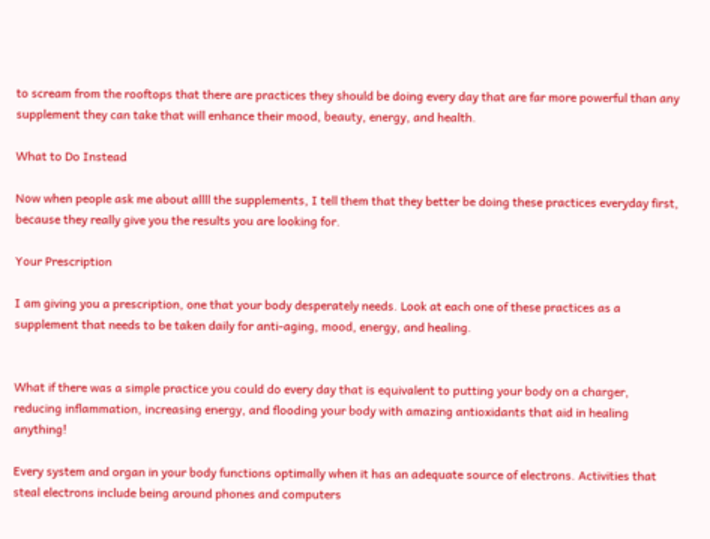to scream from the rooftops that there are practices they should be doing every day that are far more powerful than any supplement they can take that will enhance their mood, beauty, energy, and health.

What to Do Instead

Now when people ask me about allll the supplements, I tell them that they better be doing these practices everyday first, because they really give you the results you are looking for.

Your Prescription

I am giving you a prescription, one that your body desperately needs. Look at each one of these practices as a supplement that needs to be taken daily for anti-aging, mood, energy, and healing.


What if there was a simple practice you could do every day that is equivalent to putting your body on a charger, reducing inflammation, increasing energy, and flooding your body with amazing antioxidants that aid in healing anything!

Every system and organ in your body functions optimally when it has an adequate source of electrons. Activities that steal electrons include being around phones and computers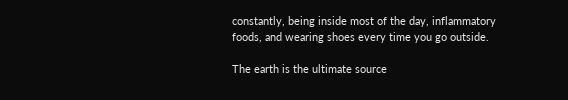constantly, being inside most of the day, inflammatory foods, and wearing shoes every time you go outside.

The earth is the ultimate source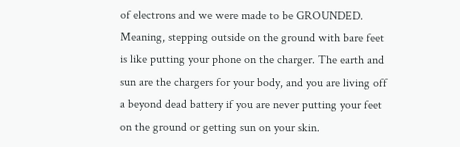of electrons and we were made to be GROUNDED. Meaning, stepping outside on the ground with bare feet is like putting your phone on the charger. The earth and sun are the chargers for your body, and you are living off a beyond dead battery if you are never putting your feet on the ground or getting sun on your skin.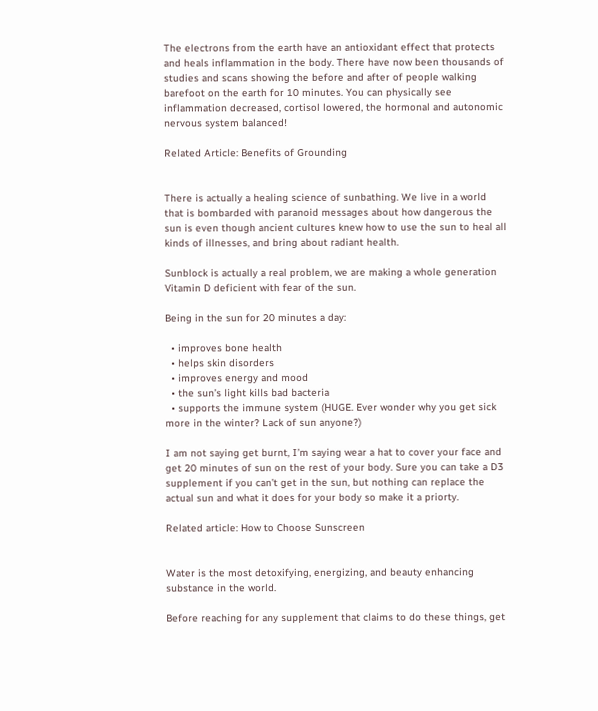The electrons from the earth have an antioxidant effect that protects and heals inflammation in the body. There have now been thousands of studies and scans showing the before and after of people walking barefoot on the earth for 10 minutes. You can physically see inflammation decreased, cortisol lowered, the hormonal and autonomic nervous system balanced!

Related Article: Benefits of Grounding


There is actually a healing science of sunbathing. We live in a world that is bombarded with paranoid messages about how dangerous the sun is even though ancient cultures knew how to use the sun to heal all kinds of illnesses, and bring about radiant health.

Sunblock is actually a real problem, we are making a whole generation Vitamin D deficient with fear of the sun.

Being in the sun for 20 minutes a day:

  • improves bone health
  • helps skin disorders
  • improves energy and mood
  • the sun’s light kills bad bacteria
  • supports the immune system (HUGE. Ever wonder why you get sick more in the winter? Lack of sun anyone?)

I am not saying get burnt, I’m saying wear a hat to cover your face and get 20 minutes of sun on the rest of your body. Sure you can take a D3 supplement if you can’t get in the sun, but nothing can replace the actual sun and what it does for your body so make it a priorty.

Related article: How to Choose Sunscreen


Water is the most detoxifying, energizing, and beauty enhancing substance in the world.

Before reaching for any supplement that claims to do these things, get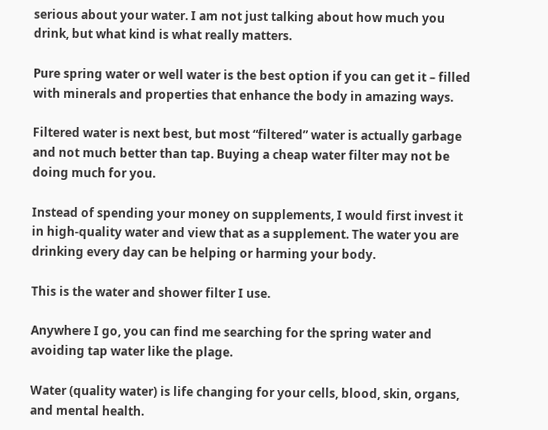serious about your water. I am not just talking about how much you drink, but what kind is what really matters.

Pure spring water or well water is the best option if you can get it – filled with minerals and properties that enhance the body in amazing ways.

Filtered water is next best, but most “filtered” water is actually garbage and not much better than tap. Buying a cheap water filter may not be doing much for you.

Instead of spending your money on supplements, I would first invest it in high-quality water and view that as a supplement. The water you are drinking every day can be helping or harming your body.

This is the water and shower filter I use.

Anywhere I go, you can find me searching for the spring water and avoiding tap water like the plage.

Water (quality water) is life changing for your cells, blood, skin, organs, and mental health.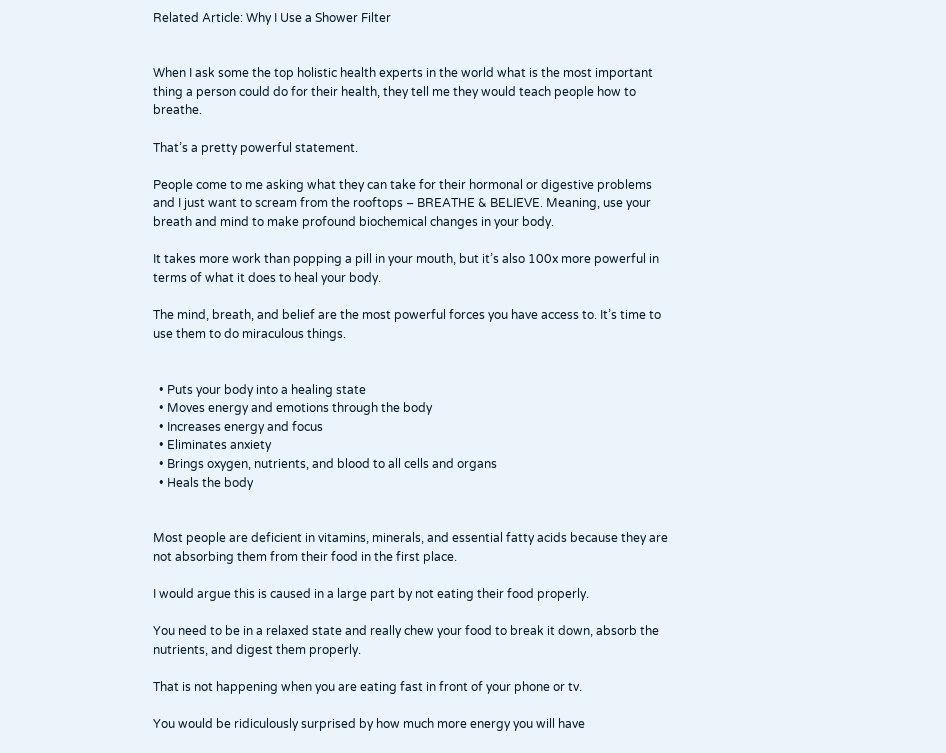Related Article: Why I Use a Shower Filter


When I ask some the top holistic health experts in the world what is the most important thing a person could do for their health, they tell me they would teach people how to breathe.

That’s a pretty powerful statement.

People come to me asking what they can take for their hormonal or digestive problems and I just want to scream from the rooftops – BREATHE & BELIEVE. Meaning, use your breath and mind to make profound biochemical changes in your body.

It takes more work than popping a pill in your mouth, but it’s also 100x more powerful in terms of what it does to heal your body.

The mind, breath, and belief are the most powerful forces you have access to. It’s time to use them to do miraculous things.


  • Puts your body into a healing state
  • Moves energy and emotions through the body
  • Increases energy and focus
  • Eliminates anxiety
  • Brings oxygen, nutrients, and blood to all cells and organs
  • Heals the body


Most people are deficient in vitamins, minerals, and essential fatty acids because they are not absorbing them from their food in the first place.

I would argue this is caused in a large part by not eating their food properly.

You need to be in a relaxed state and really chew your food to break it down, absorb the nutrients, and digest them properly.

That is not happening when you are eating fast in front of your phone or tv.

You would be ridiculously surprised by how much more energy you will have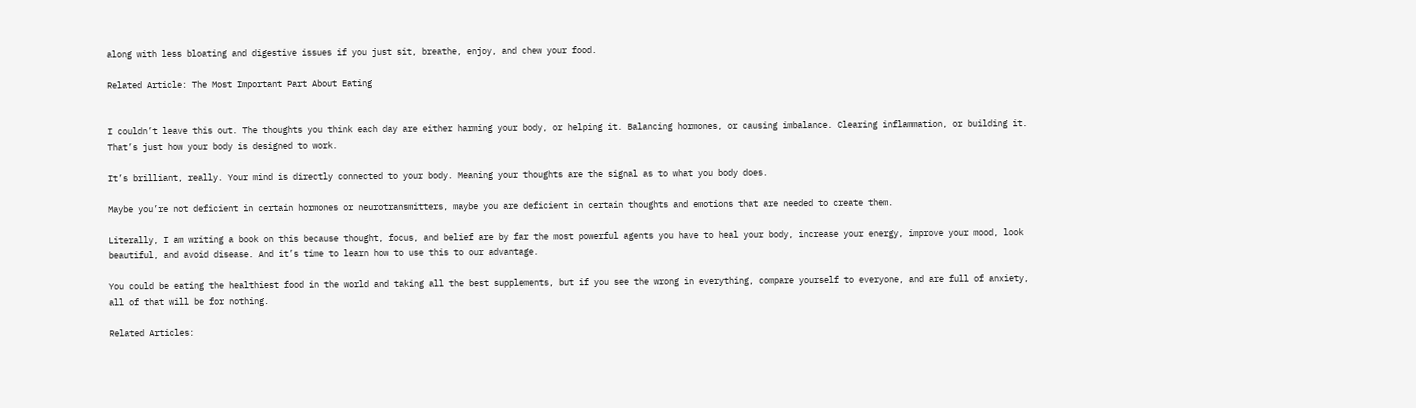along with less bloating and digestive issues if you just sit, breathe, enjoy, and chew your food.

Related Article: The Most Important Part About Eating


I couldn’t leave this out. The thoughts you think each day are either harming your body, or helping it. Balancing hormones, or causing imbalance. Clearing inflammation, or building it. That’s just how your body is designed to work.

It’s brilliant, really. Your mind is directly connected to your body. Meaning your thoughts are the signal as to what you body does.

Maybe you’re not deficient in certain hormones or neurotransmitters, maybe you are deficient in certain thoughts and emotions that are needed to create them.

Literally, I am writing a book on this because thought, focus, and belief are by far the most powerful agents you have to heal your body, increase your energy, improve your mood, look beautiful, and avoid disease. And it’s time to learn how to use this to our advantage.

You could be eating the healthiest food in the world and taking all the best supplements, but if you see the wrong in everything, compare yourself to everyone, and are full of anxiety, all of that will be for nothing.

Related Articles: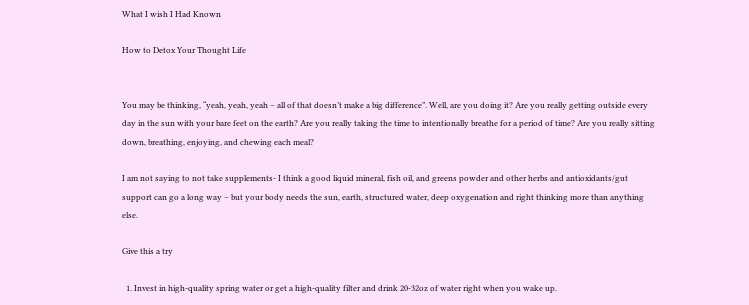What I wish I Had Known

How to Detox Your Thought Life


You may be thinking, “yeah, yeah, yeah – all of that doesn’t make a big difference”. Well, are you doing it? Are you really getting outside every day in the sun with your bare feet on the earth? Are you really taking the time to intentionally breathe for a period of time? Are you really sitting down, breathing, enjoying, and chewing each meal?

I am not saying to not take supplements- I think a good liquid mineral, fish oil, and greens powder and other herbs and antioxidants/gut support can go a long way – but your body needs the sun, earth, structured water, deep oxygenation and right thinking more than anything else.

Give this a try

  1. Invest in high-quality spring water or get a high-quality filter and drink 20-32oz of water right when you wake up.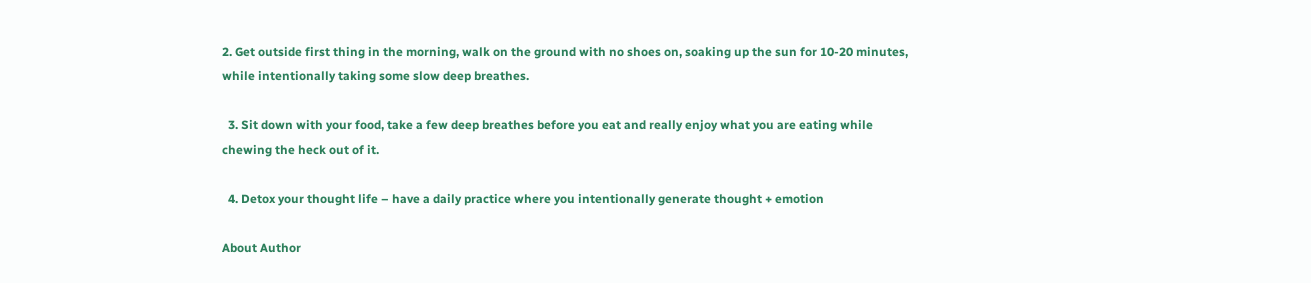2. Get outside first thing in the morning, walk on the ground with no shoes on, soaking up the sun for 10-20 minutes, while intentionally taking some slow deep breathes.

  3. Sit down with your food, take a few deep breathes before you eat and really enjoy what you are eating while chewing the heck out of it.

  4. Detox your thought life – have a daily practice where you intentionally generate thought + emotion

About Author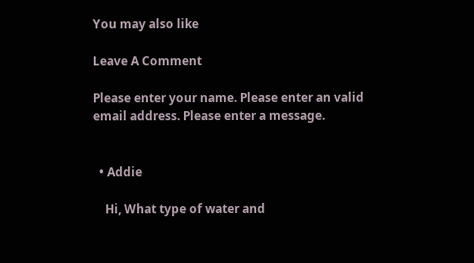You may also like

Leave A Comment

Please enter your name. Please enter an valid email address. Please enter a message.


  • Addie

    Hi, What type of water and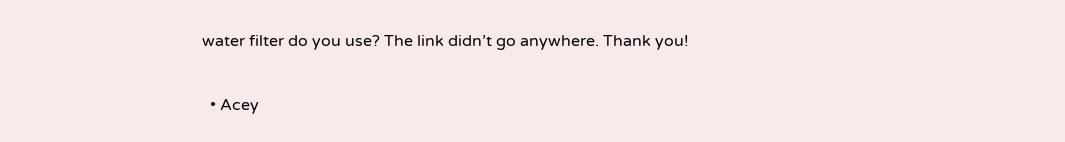water filter do you use? The link didn’t go anywhere. Thank you!

  • Acey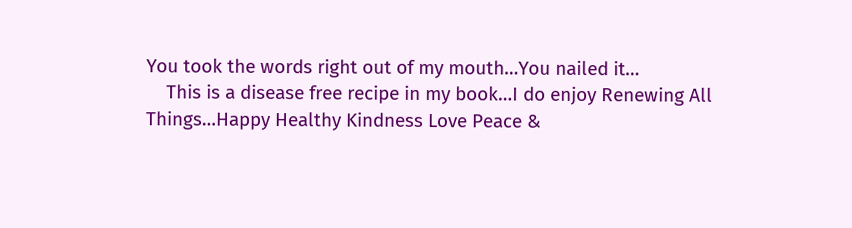You took the words right out of my mouth…You nailed it…
    This is a disease free recipe in my book…I do enjoy Renewing All Things…Happy Healthy Kindness Love Peace &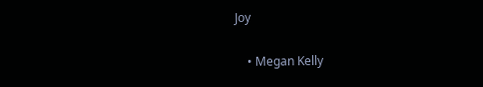Joy

    • Megan Kelly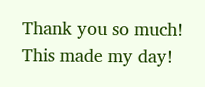Thank you so much! This made my day!